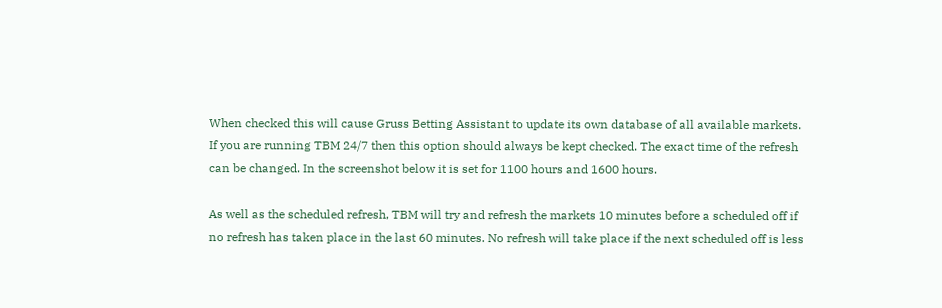When checked this will cause Gruss Betting Assistant to update its own database of all available markets. If you are running TBM 24/7 then this option should always be kept checked. The exact time of the refresh can be changed. In the screenshot below it is set for 1100 hours and 1600 hours.

As well as the scheduled refresh, TBM will try and refresh the markets 10 minutes before a scheduled off if no refresh has taken place in the last 60 minutes. No refresh will take place if the next scheduled off is less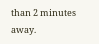than 2 minutes away.